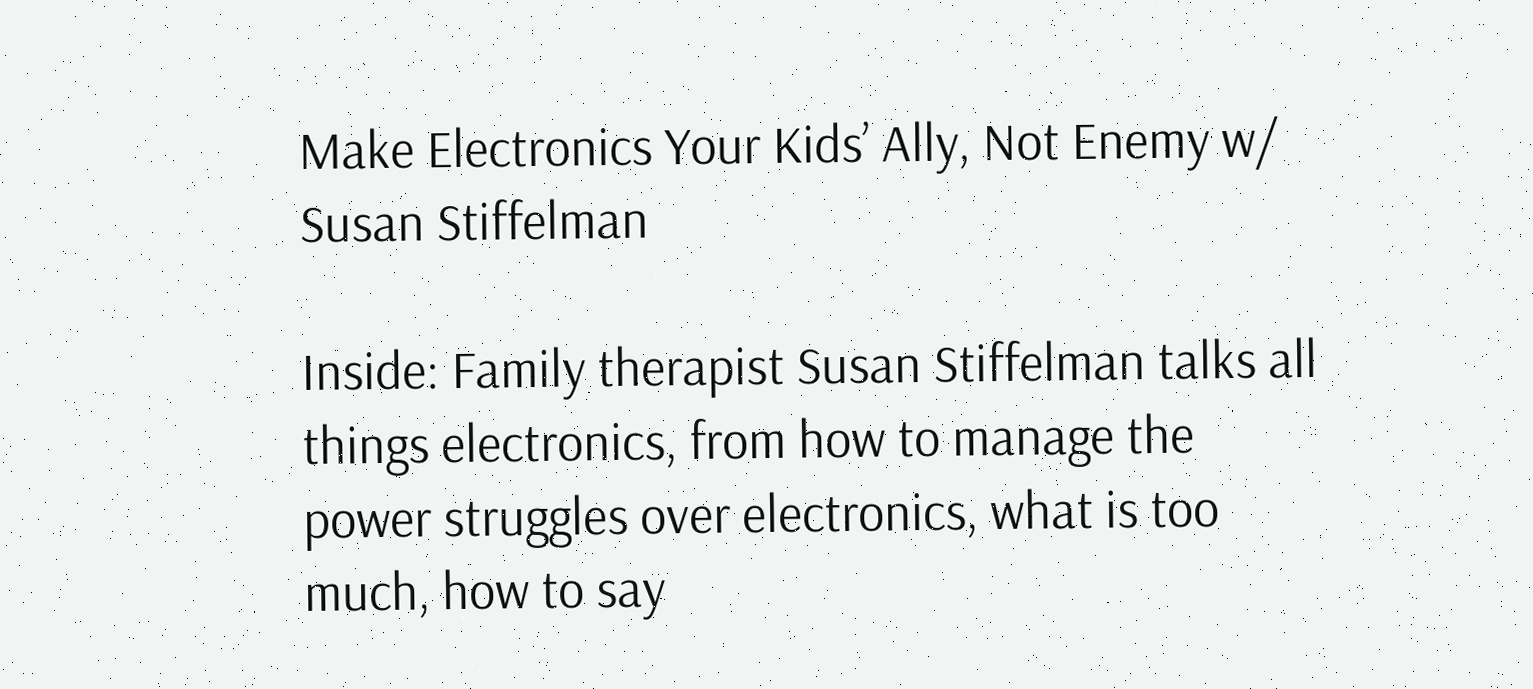Make Electronics Your Kids’ Ally, Not Enemy w/ Susan Stiffelman

Inside: Family therapist Susan Stiffelman talks all things electronics, from how to manage the power struggles over electronics, what is too much, how to say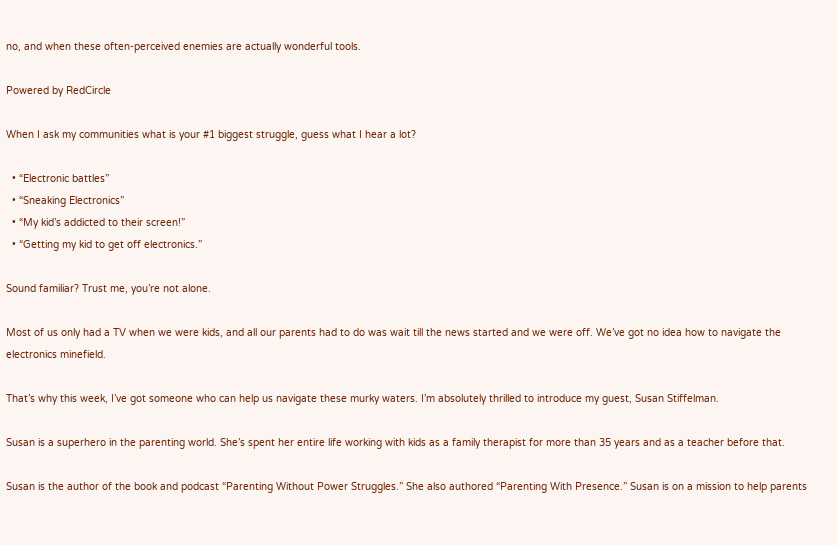no, and when these often-perceived enemies are actually wonderful tools.

Powered by RedCircle

When I ask my communities what is your #1 biggest struggle, guess what I hear a lot?

  • “Electronic battles”
  • “Sneaking Electronics”
  • “My kid’s addicted to their screen!”
  • “Getting my kid to get off electronics.”

Sound familiar? Trust me, you’re not alone.

Most of us only had a TV when we were kids, and all our parents had to do was wait till the news started and we were off. We’ve got no idea how to navigate the electronics minefield.

That’s why this week, I’ve got someone who can help us navigate these murky waters. I’m absolutely thrilled to introduce my guest, Susan Stiffelman.

Susan is a superhero in the parenting world. She’s spent her entire life working with kids as a family therapist for more than 35 years and as a teacher before that.

Susan is the author of the book and podcast “Parenting Without Power Struggles.” She also authored “Parenting With Presence.” Susan is on a mission to help parents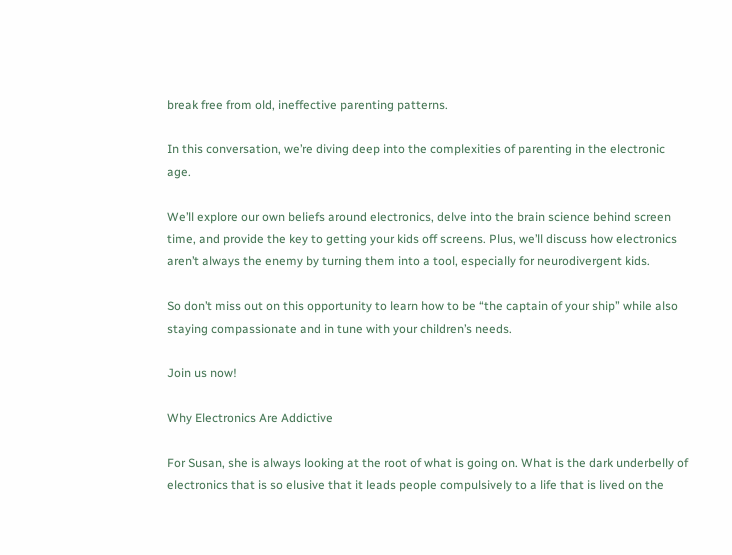break free from old, ineffective parenting patterns.

In this conversation, we’re diving deep into the complexities of parenting in the electronic age.

We’ll explore our own beliefs around electronics, delve into the brain science behind screen time, and provide the key to getting your kids off screens. Plus, we’ll discuss how electronics aren’t always the enemy by turning them into a tool, especially for neurodivergent kids.

So don’t miss out on this opportunity to learn how to be “the captain of your ship” while also staying compassionate and in tune with your children’s needs.

Join us now!

Why Electronics Are Addictive

For Susan, she is always looking at the root of what is going on. What is the dark underbelly of electronics that is so elusive that it leads people compulsively to a life that is lived on the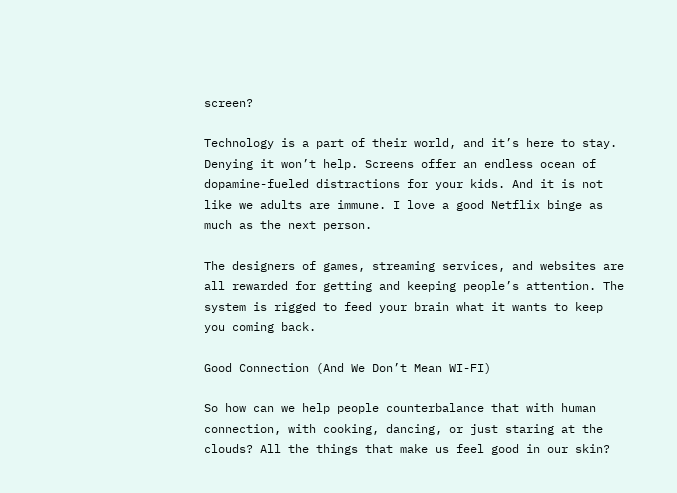screen?

Technology is a part of their world, and it’s here to stay. Denying it won’t help. Screens offer an endless ocean of dopamine-fueled distractions for your kids. And it is not like we adults are immune. I love a good Netflix binge as much as the next person.

The designers of games, streaming services, and websites are all rewarded for getting and keeping people’s attention. The system is rigged to feed your brain what it wants to keep you coming back.

Good Connection (And We Don’t Mean WI-FI)

So how can we help people counterbalance that with human connection, with cooking, dancing, or just staring at the clouds? All the things that make us feel good in our skin?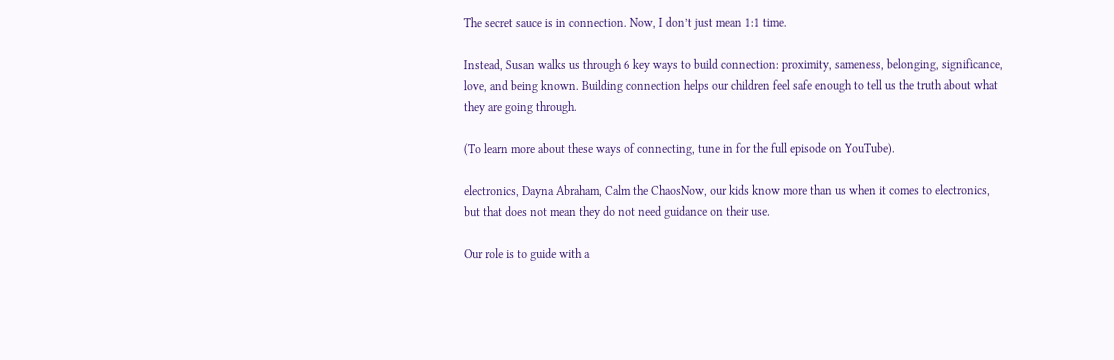The secret sauce is in connection. Now, I don’t just mean 1:1 time.

Instead, Susan walks us through 6 key ways to build connection: proximity, sameness, belonging, significance, love, and being known. Building connection helps our children feel safe enough to tell us the truth about what they are going through.

(To learn more about these ways of connecting, tune in for the full episode on YouTube).

electronics, Dayna Abraham, Calm the ChaosNow, our kids know more than us when it comes to electronics, but that does not mean they do not need guidance on their use.

Our role is to guide with a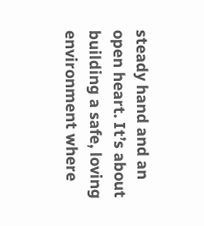steady hand and an open heart. It’s about building a safe, loving environment where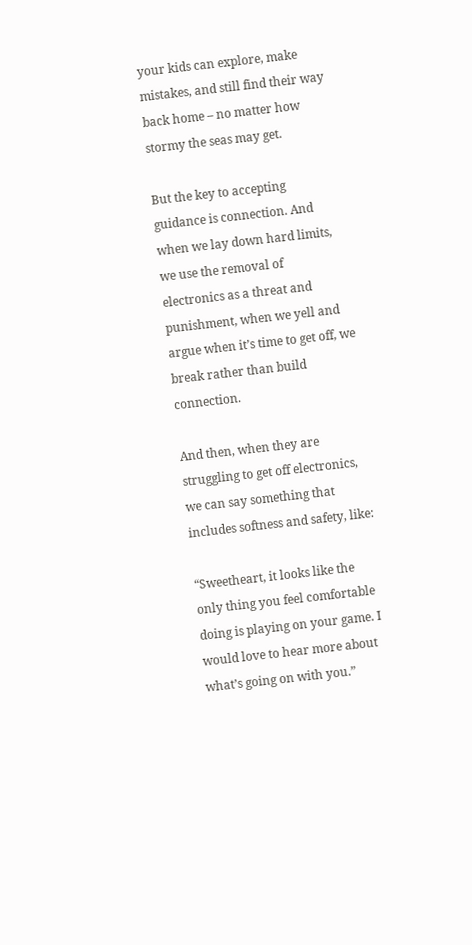your kids can explore, make mistakes, and still find their way back home – no matter how stormy the seas may get.

But the key to accepting guidance is connection. And when we lay down hard limits, we use the removal of electronics as a threat and punishment, when we yell and argue when it’s time to get off, we break rather than build connection.

And then, when they are struggling to get off electronics, we can say something that includes softness and safety, like:

“Sweetheart, it looks like the only thing you feel comfortable doing is playing on your game. I would love to hear more about what’s going on with you.”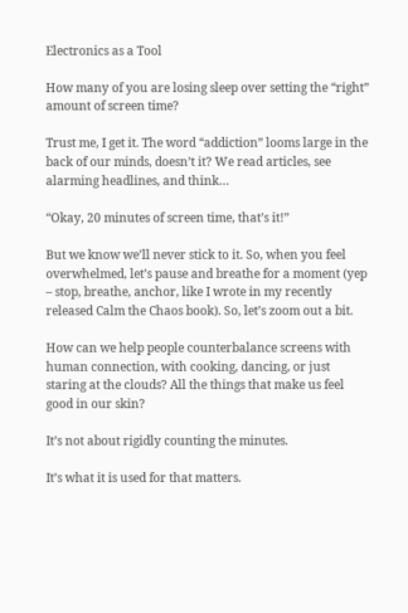Electronics as a Tool

How many of you are losing sleep over setting the “right” amount of screen time?

Trust me, I get it. The word “addiction” looms large in the back of our minds, doesn’t it? We read articles, see alarming headlines, and think…

“Okay, 20 minutes of screen time, that’s it!”

But we know we’ll never stick to it. So, when you feel overwhelmed, let’s pause and breathe for a moment (yep – stop, breathe, anchor, like I wrote in my recently released Calm the Chaos book). So, let’s zoom out a bit.

How can we help people counterbalance screens with human connection, with cooking, dancing, or just staring at the clouds? All the things that make us feel good in our skin?

It’s not about rigidly counting the minutes.

It’s what it is used for that matters.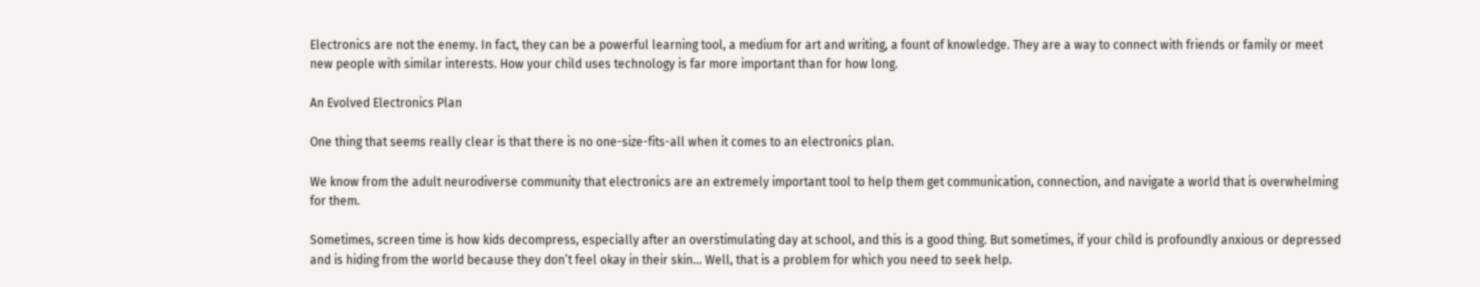Electronics are not the enemy. In fact, they can be a powerful learning tool, a medium for art and writing, a fount of knowledge. They are a way to connect with friends or family or meet new people with similar interests. How your child uses technology is far more important than for how long.

An Evolved Electronics Plan

One thing that seems really clear is that there is no one-size-fits-all when it comes to an electronics plan.

We know from the adult neurodiverse community that electronics are an extremely important tool to help them get communication, connection, and navigate a world that is overwhelming for them.

Sometimes, screen time is how kids decompress, especially after an overstimulating day at school, and this is a good thing. But sometimes, if your child is profoundly anxious or depressed and is hiding from the world because they don’t feel okay in their skin… Well, that is a problem for which you need to seek help.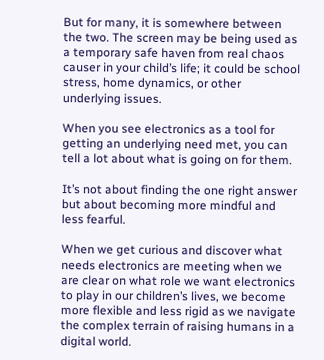But for many, it is somewhere between the two. The screen may be being used as a temporary safe haven from real chaos causer in your child’s life; it could be school stress, home dynamics, or other underlying issues.

When you see electronics as a tool for getting an underlying need met, you can tell a lot about what is going on for them.

It’s not about finding the one right answer but about becoming more mindful and less fearful.

When we get curious and discover what needs electronics are meeting when we are clear on what role we want electronics to play in our children’s lives, we become more flexible and less rigid as we navigate the complex terrain of raising humans in a digital world.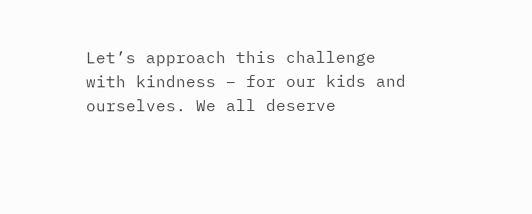Let’s approach this challenge with kindness – for our kids and ourselves. We all deserve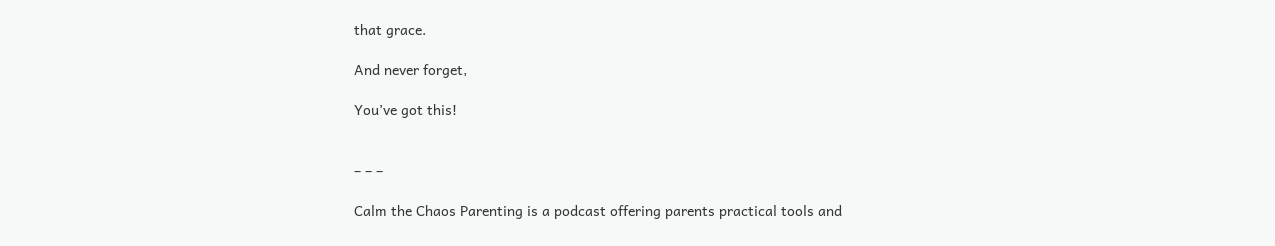that grace.

And never forget,

You’ve got this!


– – –

Calm the Chaos Parenting is a podcast offering parents practical tools and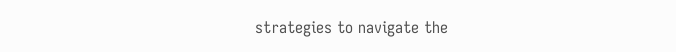strategies to navigate the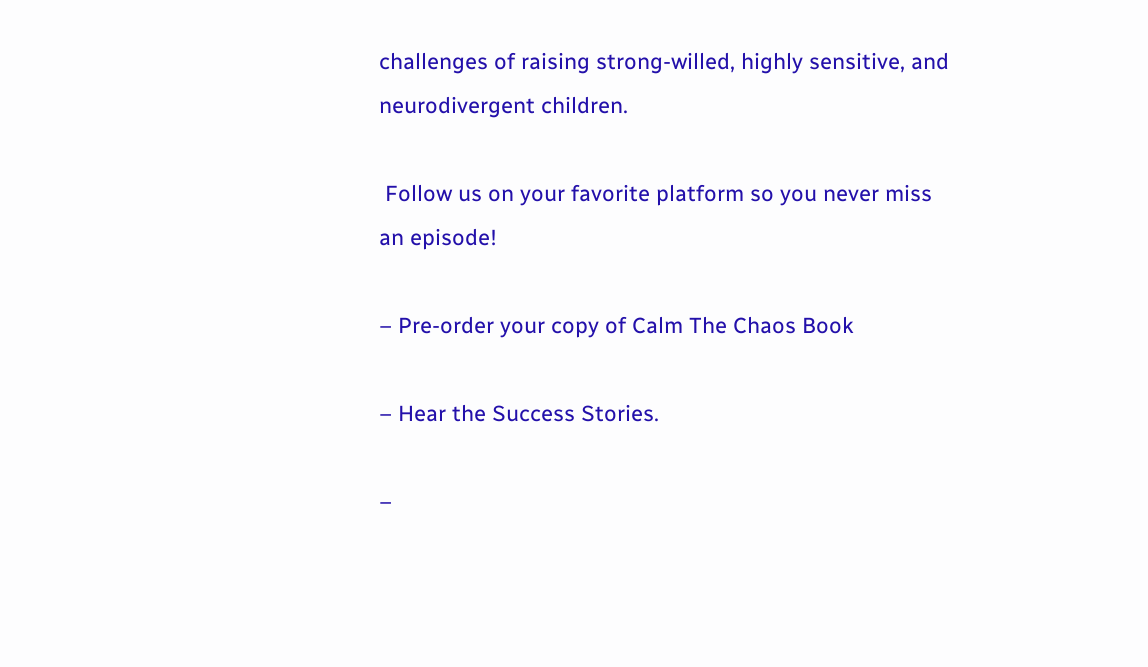challenges of raising strong-willed, highly sensitive, and neurodivergent children.

 Follow us on your favorite platform so you never miss an episode!

– Pre-order your copy of Calm The Chaos Book

– Hear the Success Stories.

–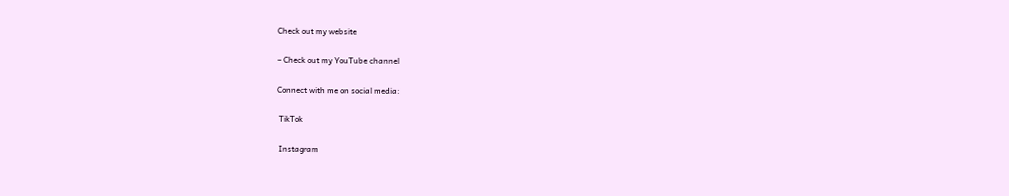Check out my website

– Check out my YouTube channel

Connect with me on social media:

 TikTok

 Instagram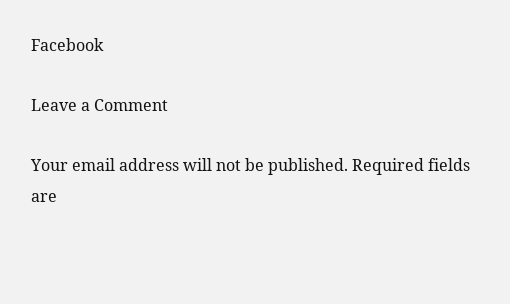Facebook

Leave a Comment

Your email address will not be published. Required fields are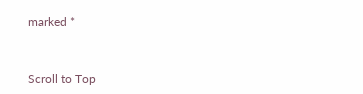marked *


Scroll to Top